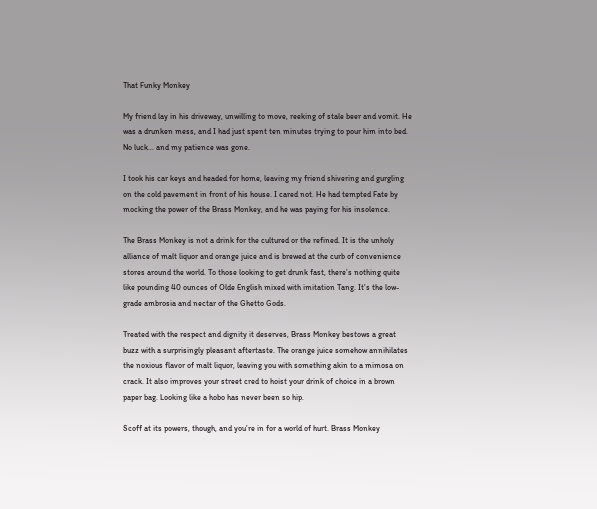That Funky Monkey

My friend lay in his driveway, unwilling to move, reeking of stale beer and vomit. He was a drunken mess, and I had just spent ten minutes trying to pour him into bed. No luck… and my patience was gone.

I took his car keys and headed for home, leaving my friend shivering and gurgling on the cold pavement in front of his house. I cared not. He had tempted Fate by mocking the power of the Brass Monkey, and he was paying for his insolence.

The Brass Monkey is not a drink for the cultured or the refined. It is the unholy alliance of malt liquor and orange juice and is brewed at the curb of convenience stores around the world. To those looking to get drunk fast, there’s nothing quite like pounding 40 ounces of Olde English mixed with imitation Tang. It’s the low-grade ambrosia and nectar of the Ghetto Gods.

Treated with the respect and dignity it deserves, Brass Monkey bestows a great buzz with a surprisingly pleasant aftertaste. The orange juice somehow annihilates the noxious flavor of malt liquor, leaving you with something akin to a mimosa on crack. It also improves your street cred to hoist your drink of choice in a brown paper bag. Looking like a hobo has never been so hip.

Scoff at its powers, though, and you’re in for a world of hurt. Brass Monkey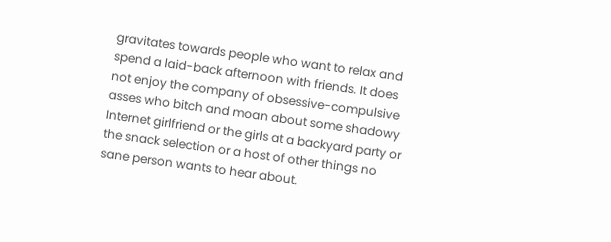gravitates towards people who want to relax and spend a laid-back afternoon with friends. It does not enjoy the company of obsessive-compulsive asses who bitch and moan about some shadowy Internet girlfriend or the girls at a backyard party or the snack selection or a host of other things no sane person wants to hear about.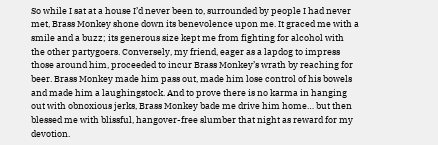So while I sat at a house I’d never been to, surrounded by people I had never met, Brass Monkey shone down its benevolence upon me. It graced me with a smile and a buzz; its generous size kept me from fighting for alcohol with the other partygoers. Conversely, my friend, eager as a lapdog to impress those around him, proceeded to incur Brass Monkey’s wrath by reaching for beer. Brass Monkey made him pass out, made him lose control of his bowels and made him a laughingstock. And to prove there is no karma in hanging out with obnoxious jerks, Brass Monkey bade me drive him home… but then blessed me with blissful, hangover-free slumber that night as reward for my devotion.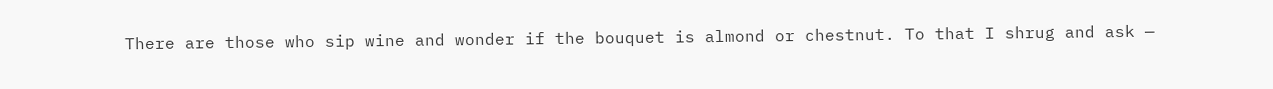There are those who sip wine and wonder if the bouquet is almond or chestnut. To that I shrug and ask —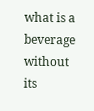what is a beverage without its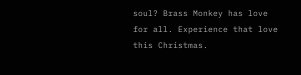soul? Brass Monkey has love for all. Experience that love this Christmas.